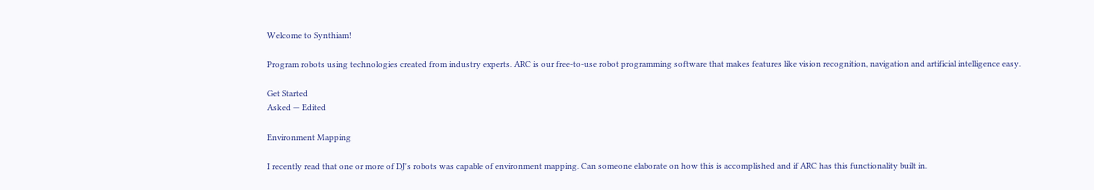Welcome to Synthiam!

Program robots using technologies created from industry experts. ARC is our free-to-use robot programming software that makes features like vision recognition, navigation and artificial intelligence easy.

Get Started
Asked — Edited

Environment Mapping

I recently read that one or more of DJ's robots was capable of environment mapping. Can someone elaborate on how this is accomplished and if ARC has this functionality built in.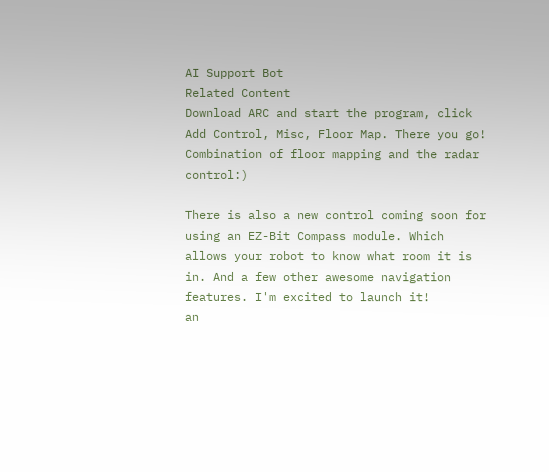AI Support Bot
Related Content
Download ARC and start the program, click Add Control, Misc, Floor Map. There you go!
Combination of floor mapping and the radar control:)

There is also a new control coming soon for using an EZ-Bit Compass module. Which allows your robot to know what room it is in. And a few other awesome navigation features. I'm excited to launch it!
an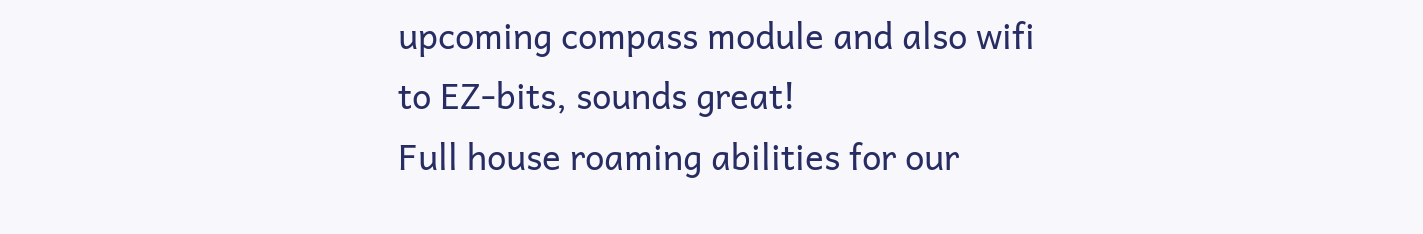upcoming compass module and also wifi to EZ-bits, sounds great!
Full house roaming abilities for our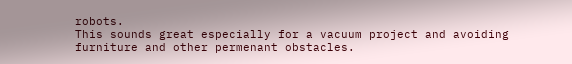robots.
This sounds great especially for a vacuum project and avoiding furniture and other permenant obstacles.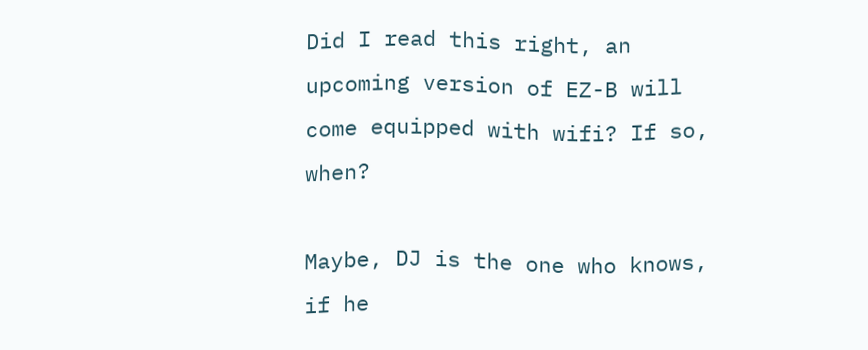Did I read this right, an upcoming version of EZ-B will come equipped with wifi? If so, when?

Maybe, DJ is the one who knows, if he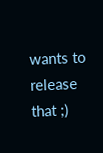wants to release that ;)